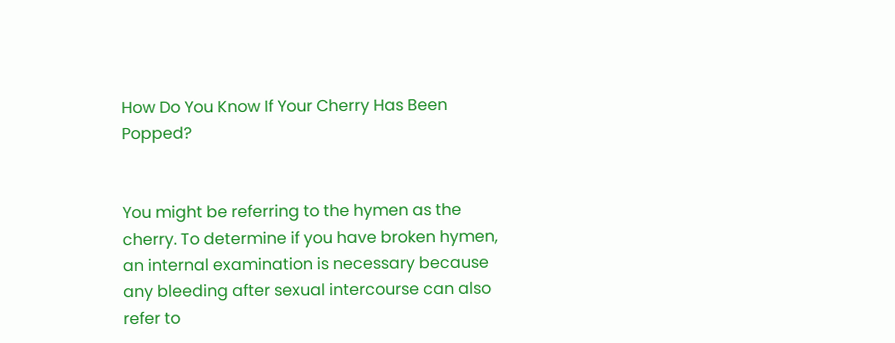How Do You Know If Your Cherry Has Been Popped?


You might be referring to the hymen as the cherry. To determine if you have broken hymen, an internal examination is necessary because any bleeding after sexual intercourse can also refer to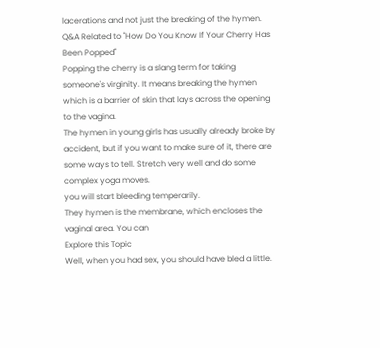lacerations and not just the breaking of the hymen.
Q&A Related to "How Do You Know If Your Cherry Has Been Popped"
Popping the cherry is a slang term for taking someone's virginity. It means breaking the hymen which is a barrier of skin that lays across the opening to the vagina.
The hymen in young girls has usually already broke by accident, but if you want to make sure of it, there are some ways to tell. Stretch very well and do some complex yoga moves.
you will start bleeding temperarily.
They hymen is the membrane, which encloses the vaginal area. You can
Explore this Topic
Well, when you had sex, you should have bled a little.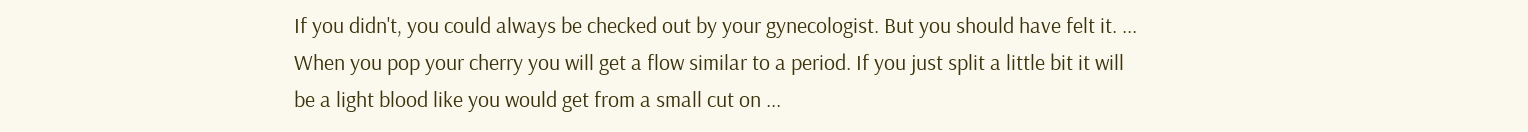If you didn't, you could always be checked out by your gynecologist. But you should have felt it. ...
When you pop your cherry you will get a flow similar to a period. If you just split a little bit it will be a light blood like you would get from a small cut on ...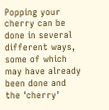Popping your cherry can be done in several different ways, some of which may have already been done and the 'cherry'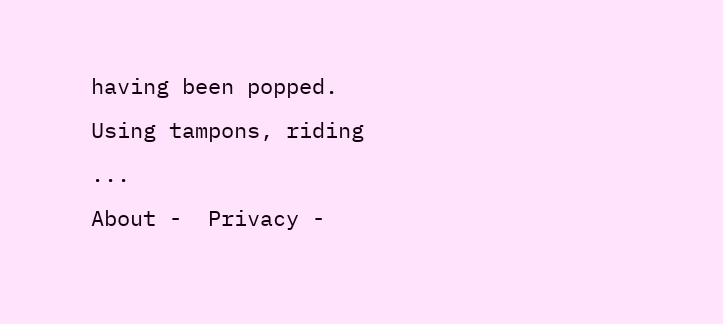having been popped. Using tampons, riding ...
About -  Privacy -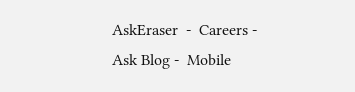AskEraser  -  Careers -  Ask Blog -  Mobile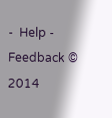-  Help -  Feedback © 2014